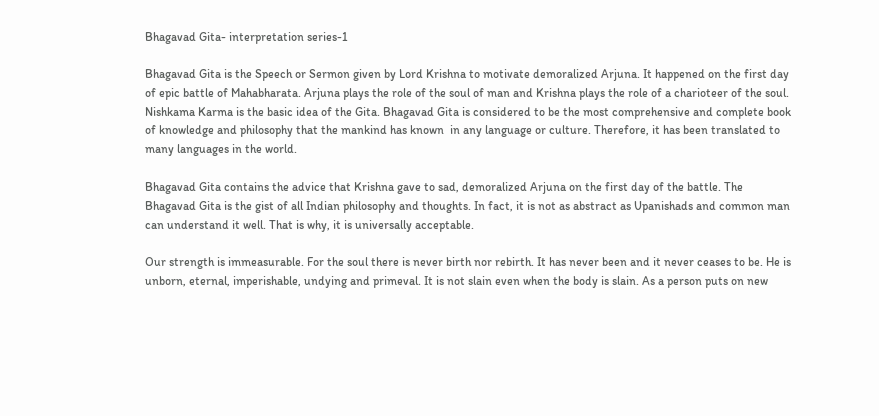Bhagavad Gita- interpretation series-1

Bhagavad Gita is the Speech or Sermon given by Lord Krishna to motivate demoralized Arjuna. It happened on the first day of epic battle of Mahabharata. Arjuna plays the role of the soul of man and Krishna plays the role of a charioteer of the soul. Nishkama Karma is the basic idea of the Gita. Bhagavad Gita is considered to be the most comprehensive and complete book of knowledge and philosophy that the mankind has known  in any language or culture. Therefore, it has been translated to many languages in the world.

Bhagavad Gita contains the advice that Krishna gave to sad, demoralized Arjuna on the first day of the battle. The Bhagavad Gita is the gist of all Indian philosophy and thoughts. In fact, it is not as abstract as Upanishads and common man can understand it well. That is why, it is universally acceptable.

Our strength is immeasurable. For the soul there is never birth nor rebirth. It has never been and it never ceases to be. He is unborn, eternal, imperishable, undying and primeval. It is not slain even when the body is slain. As a person puts on new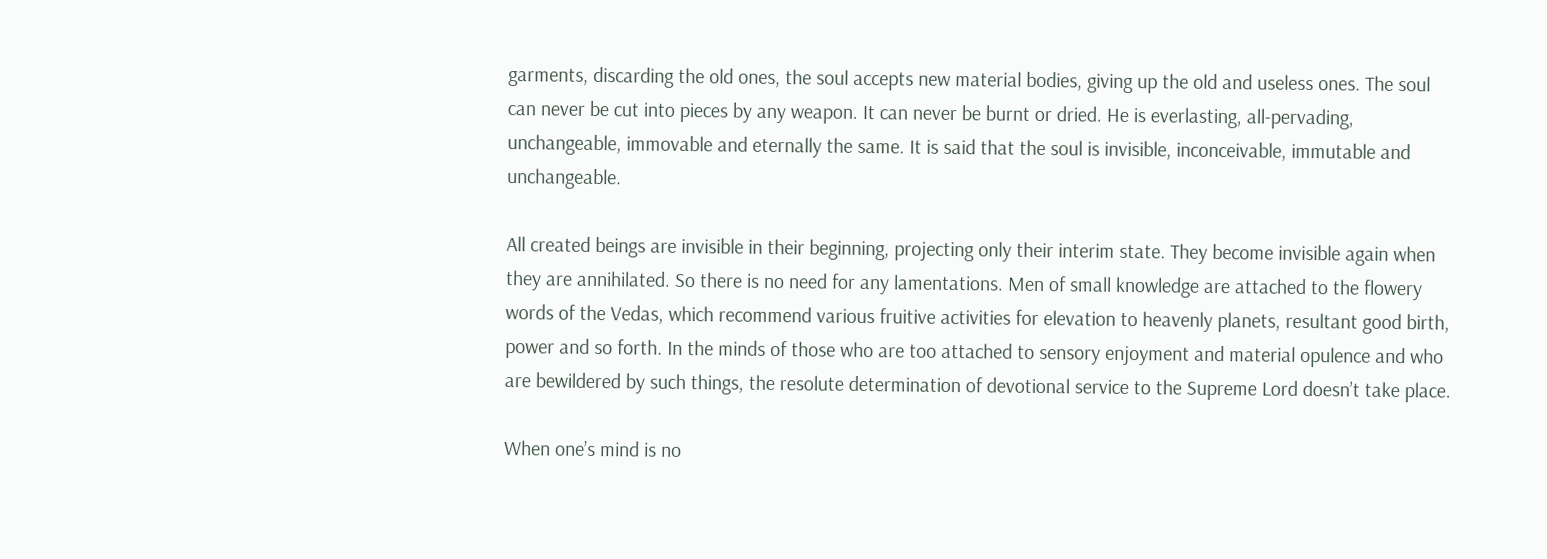garments, discarding the old ones, the soul accepts new material bodies, giving up the old and useless ones. The soul can never be cut into pieces by any weapon. It can never be burnt or dried. He is everlasting, all-pervading, unchangeable, immovable and eternally the same. It is said that the soul is invisible, inconceivable, immutable and unchangeable.

All created beings are invisible in their beginning, projecting only their interim state. They become invisible again when they are annihilated. So there is no need for any lamentations. Men of small knowledge are attached to the flowery words of the Vedas, which recommend various fruitive activities for elevation to heavenly planets, resultant good birth, power and so forth. In the minds of those who are too attached to sensory enjoyment and material opulence and who are bewildered by such things, the resolute determination of devotional service to the Supreme Lord doesn’t take place.

When one’s mind is no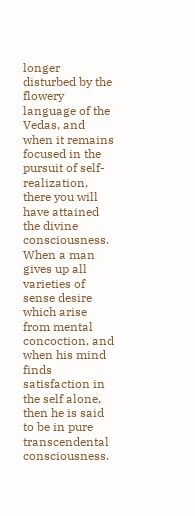longer disturbed by the flowery language of the Vedas, and when it remains focused in the pursuit of self-realization, there you will have attained the divine consciousness. When a man gives up all varieties of sense desire which arise from mental concoction, and when his mind finds satisfaction in the self alone, then he is said to be in pure transcendental consciousness.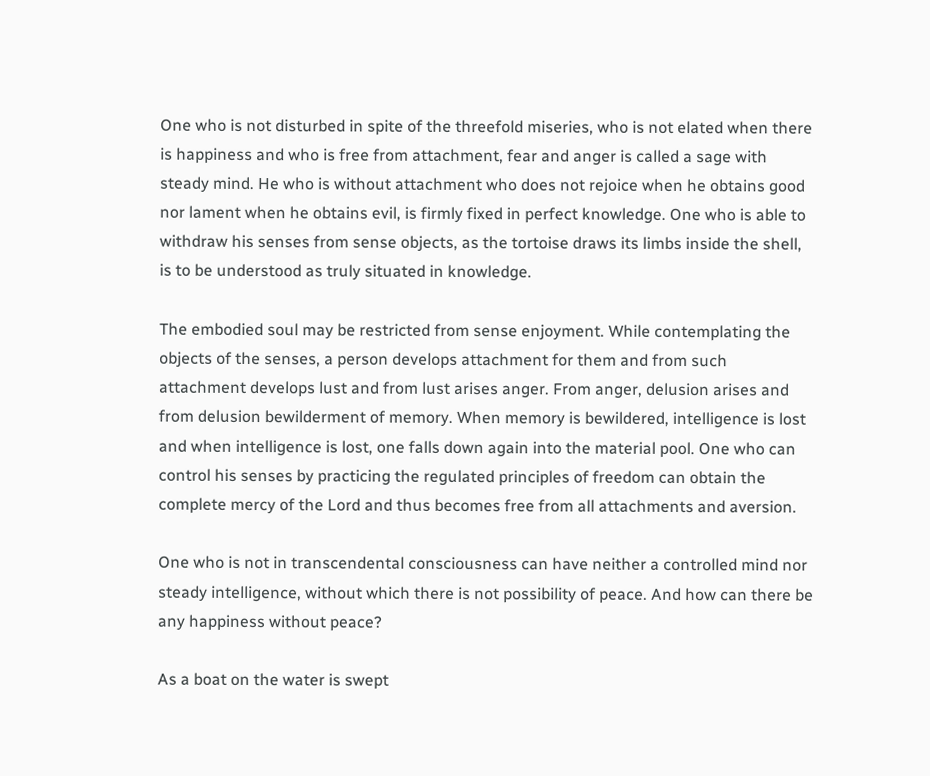One who is not disturbed in spite of the threefold miseries, who is not elated when there is happiness and who is free from attachment, fear and anger is called a sage with steady mind. He who is without attachment who does not rejoice when he obtains good nor lament when he obtains evil, is firmly fixed in perfect knowledge. One who is able to withdraw his senses from sense objects, as the tortoise draws its limbs inside the shell, is to be understood as truly situated in knowledge.

The embodied soul may be restricted from sense enjoyment. While contemplating the objects of the senses, a person develops attachment for them and from such attachment develops lust and from lust arises anger. From anger, delusion arises and from delusion bewilderment of memory. When memory is bewildered, intelligence is lost and when intelligence is lost, one falls down again into the material pool. One who can control his senses by practicing the regulated principles of freedom can obtain the complete mercy of the Lord and thus becomes free from all attachments and aversion.

One who is not in transcendental consciousness can have neither a controlled mind nor steady intelligence, without which there is not possibility of peace. And how can there be any happiness without peace?

As a boat on the water is swept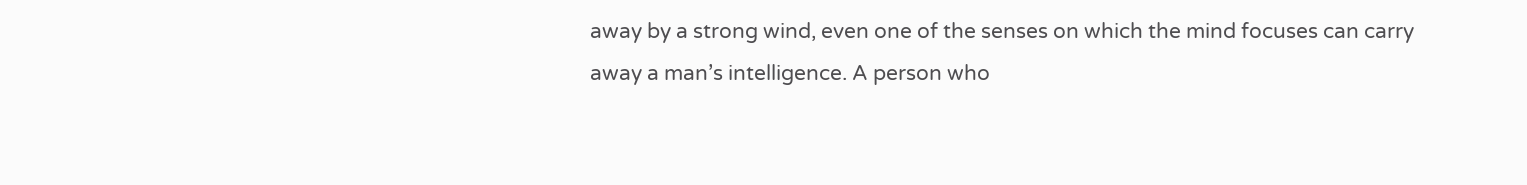away by a strong wind, even one of the senses on which the mind focuses can carry away a man’s intelligence. A person who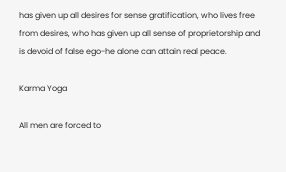has given up all desires for sense gratification, who lives free from desires, who has given up all sense of proprietorship and is devoid of false ego-he alone can attain real peace.

Karma Yoga

All men are forced to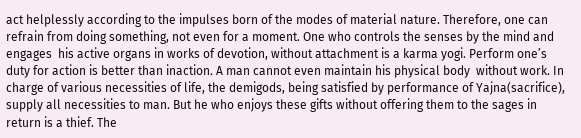act helplessly according to the impulses born of the modes of material nature. Therefore, one can refrain from doing something, not even for a moment. One who controls the senses by the mind and engages  his active organs in works of devotion, without attachment is a karma yogi. Perform one’s duty for action is better than inaction. A man cannot even maintain his physical body  without work. In charge of various necessities of life, the demigods, being satisfied by performance of Yajna(sacrifice), supply all necessities to man. But he who enjoys these gifts without offering them to the sages in return is a thief. The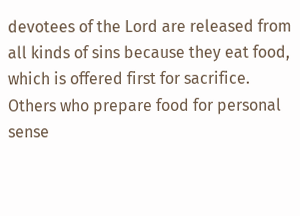devotees of the Lord are released from all kinds of sins because they eat food, which is offered first for sacrifice. Others who prepare food for personal sense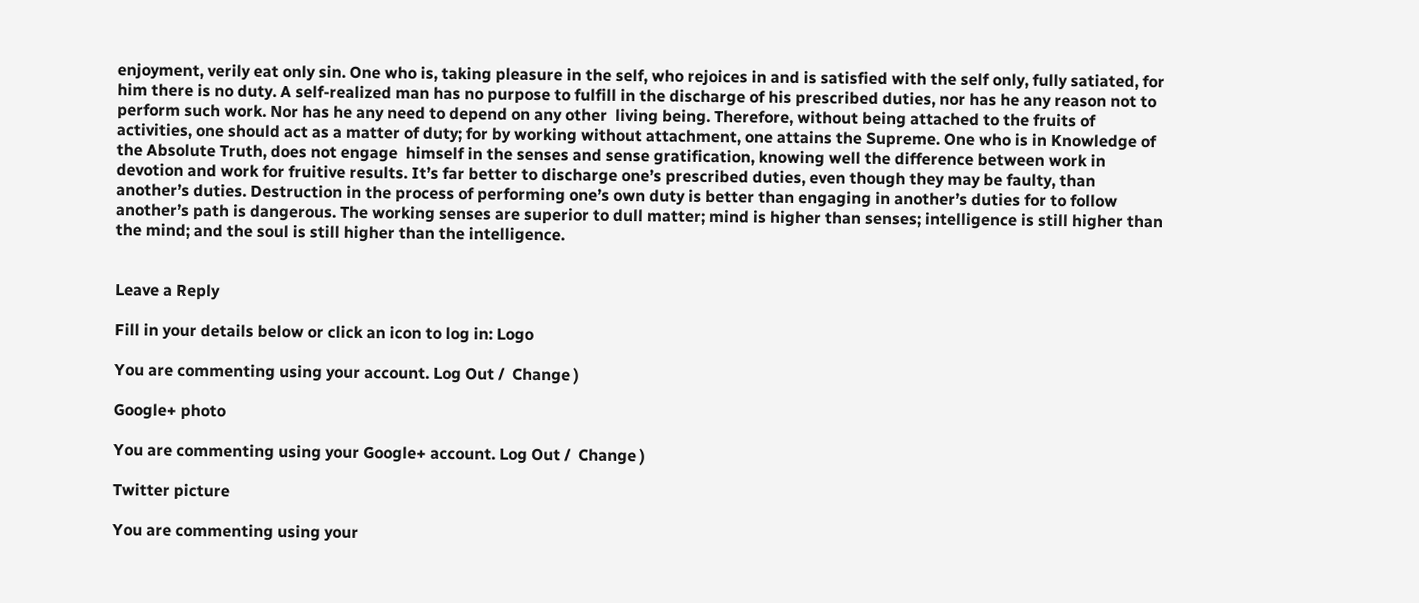enjoyment, verily eat only sin. One who is, taking pleasure in the self, who rejoices in and is satisfied with the self only, fully satiated, for him there is no duty. A self-realized man has no purpose to fulfill in the discharge of his prescribed duties, nor has he any reason not to perform such work. Nor has he any need to depend on any other  living being. Therefore, without being attached to the fruits of activities, one should act as a matter of duty; for by working without attachment, one attains the Supreme. One who is in Knowledge of the Absolute Truth, does not engage  himself in the senses and sense gratification, knowing well the difference between work in devotion and work for fruitive results. It’s far better to discharge one’s prescribed duties, even though they may be faulty, than another’s duties. Destruction in the process of performing one’s own duty is better than engaging in another’s duties for to follow another’s path is dangerous. The working senses are superior to dull matter; mind is higher than senses; intelligence is still higher than the mind; and the soul is still higher than the intelligence.


Leave a Reply

Fill in your details below or click an icon to log in: Logo

You are commenting using your account. Log Out /  Change )

Google+ photo

You are commenting using your Google+ account. Log Out /  Change )

Twitter picture

You are commenting using your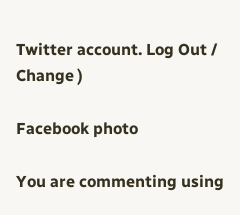Twitter account. Log Out /  Change )

Facebook photo

You are commenting using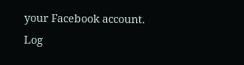your Facebook account. Log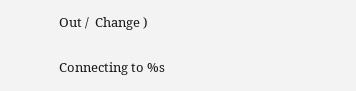Out /  Change )


Connecting to %s